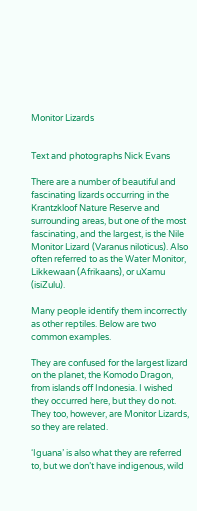Monitor Lizards


Text and photographs Nick Evans

There are a number of beautiful and fascinating lizards occurring in the Krantzkloof Nature Reserve and surrounding areas, but one of the most fascinating, and the largest, is the Nile Monitor Lizard (Varanus niloticus). Also often referred to as the Water Monitor, Likkewaan (Afrikaans), or uXamu (isiZulu).

Many people identify them incorrectly as other reptiles. Below are two common examples.

They are confused for the largest lizard on the planet, the Komodo Dragon, from islands off Indonesia. I wished they occurred here, but they do not. They too, however, are Monitor Lizards, so they are related.

‘Iguana’ is also what they are referred to, but we don’t have indigenous, wild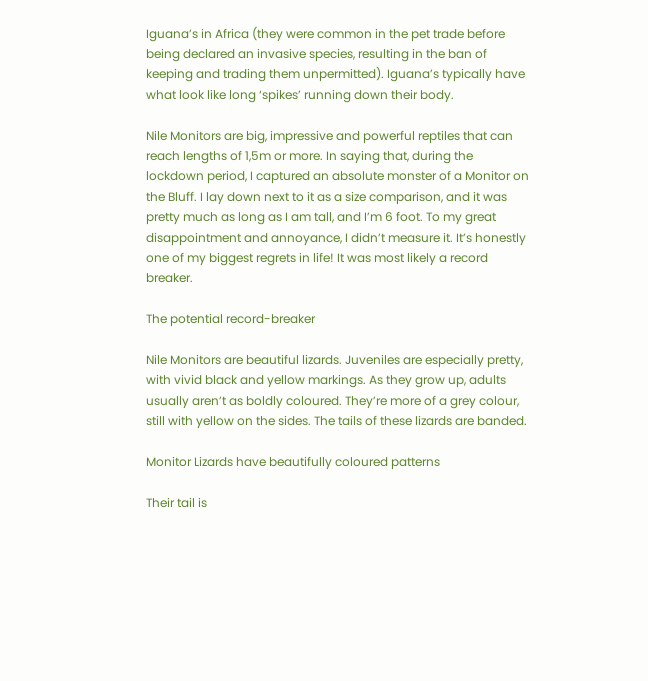Iguana’s in Africa (they were common in the pet trade before being declared an invasive species, resulting in the ban of keeping and trading them unpermitted). Iguana’s typically have what look like long ‘spikes’ running down their body.

Nile Monitors are big, impressive and powerful reptiles that can reach lengths of 1,5m or more. In saying that, during the lockdown period, I captured an absolute monster of a Monitor on the Bluff. I lay down next to it as a size comparison, and it was pretty much as long as I am tall, and I’m 6 foot. To my great disappointment and annoyance, I didn’t measure it. It’s honestly one of my biggest regrets in life! It was most likely a record breaker.

The potential record-breaker

Nile Monitors are beautiful lizards. Juveniles are especially pretty, with vivid black and yellow markings. As they grow up, adults usually aren’t as boldly coloured. They’re more of a grey colour, still with yellow on the sides. The tails of these lizards are banded.

Monitor Lizards have beautifully coloured patterns

Their tail is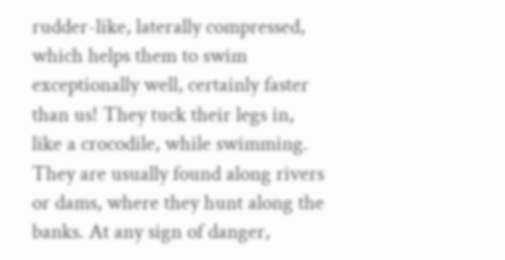rudder-like, laterally compressed, which helps them to swim exceptionally well, certainly faster than us! They tuck their legs in, like a crocodile, while swimming. They are usually found along rivers or dams, where they hunt along the banks. At any sign of danger,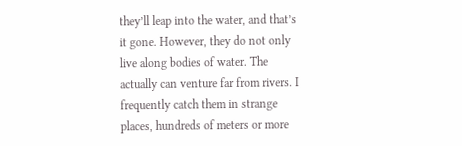they’ll leap into the water, and that’s it gone. However, they do not only live along bodies of water. The actually can venture far from rivers. I frequently catch them in strange places, hundreds of meters or more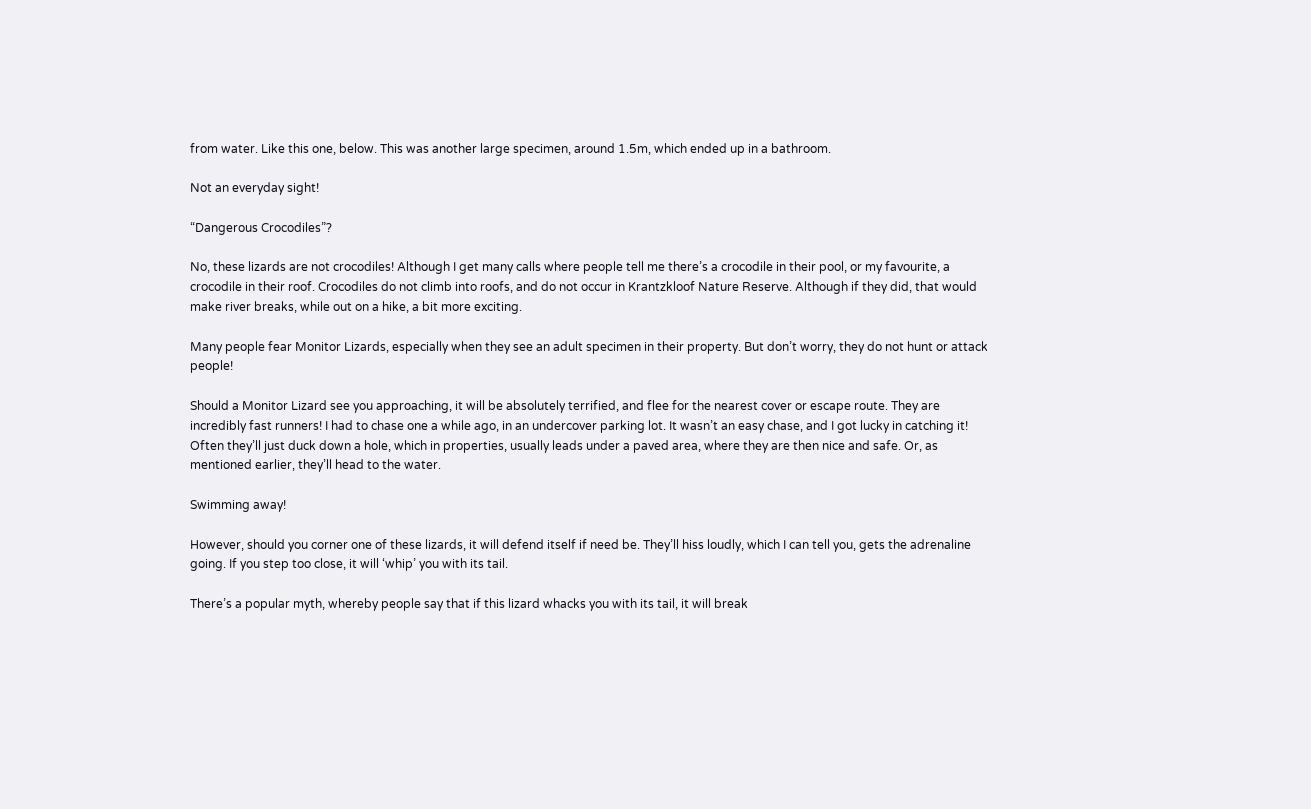from water. Like this one, below. This was another large specimen, around 1.5m, which ended up in a bathroom.

Not an everyday sight!

“Dangerous Crocodiles”?

No, these lizards are not crocodiles! Although I get many calls where people tell me there’s a crocodile in their pool, or my favourite, a crocodile in their roof. Crocodiles do not climb into roofs, and do not occur in Krantzkloof Nature Reserve. Although if they did, that would make river breaks, while out on a hike, a bit more exciting.

Many people fear Monitor Lizards, especially when they see an adult specimen in their property. But don’t worry, they do not hunt or attack people!

Should a Monitor Lizard see you approaching, it will be absolutely terrified, and flee for the nearest cover or escape route. They are incredibly fast runners! I had to chase one a while ago, in an undercover parking lot. It wasn’t an easy chase, and I got lucky in catching it! Often they’ll just duck down a hole, which in properties, usually leads under a paved area, where they are then nice and safe. Or, as mentioned earlier, they’ll head to the water.

Swimming away!

However, should you corner one of these lizards, it will defend itself if need be. They’ll hiss loudly, which I can tell you, gets the adrenaline going. If you step too close, it will ‘whip’ you with its tail.

There’s a popular myth, whereby people say that if this lizard whacks you with its tail, it will break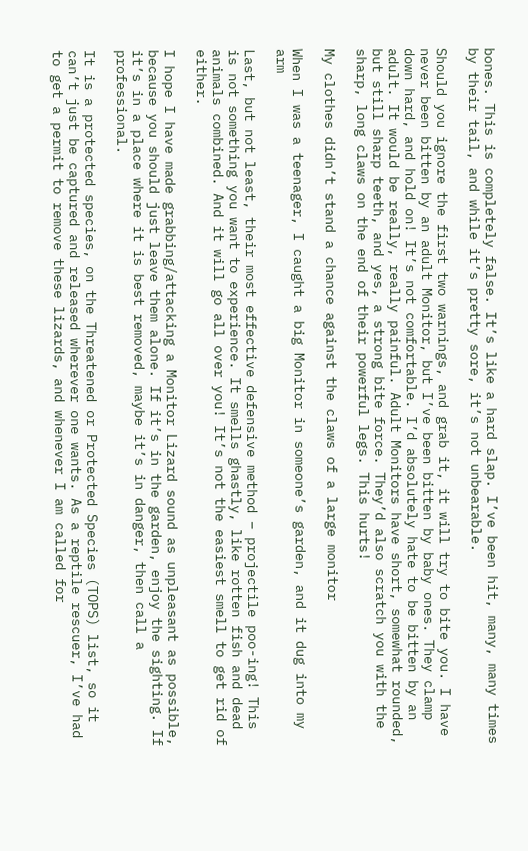bones. This is completely false. It’s like a hard slap. I’ve been hit, many, many times by their tail, and while it’s pretty sore, it’s not unbearable.

Should you ignore the first two warnings, and grab it, it will try to bite you. I have never been bitten by an adult Monitor, but I’ve been bitten by baby ones. They clamp down hard, and hold on! It’s not comfortable. I’d absolutely hate to be bitten by an adult. It would be really, really painful. Adult Monitors have short, somewhat rounded, but still sharp teeth, and yes, a strong bite force. They’d also scratch you with the sharp, long claws on the end of their powerful legs. This hurts!

My clothes didn’t stand a chance against the claws of a large monitor

When I was a teenager, I caught a big Monitor in someone’s garden, and it dug into my arm

Last, but not least, their most effective defensive method – projectile poo-ing! This is not something you want to experience. It smells ghastly, like rotten fish and dead animals combined. And it will go all over you! It’s not the easiest smell to get rid of either.

I hope I have made grabbing/attacking a Monitor Lizard sound as unpleasant as possible, because you should just leave them alone. If it’s in the garden, enjoy the sighting. If it’s in a place where it is best removed, maybe it’s in danger, then call a professional.

It is a protected species, on the Threatened or Protected Species (TOPS) list, so it can’t just be captured and released wherever one wants. As a reptile rescuer, I’ve had to get a permit to remove these lizards, and whenever I am called for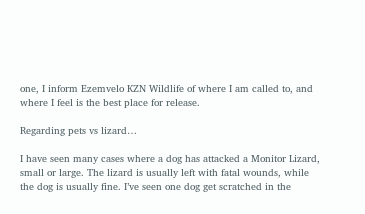one, I inform Ezemvelo KZN Wildlife of where I am called to, and where I feel is the best place for release.

Regarding pets vs lizard…

I have seen many cases where a dog has attacked a Monitor Lizard, small or large. The lizard is usually left with fatal wounds, while the dog is usually fine. I’ve seen one dog get scratched in the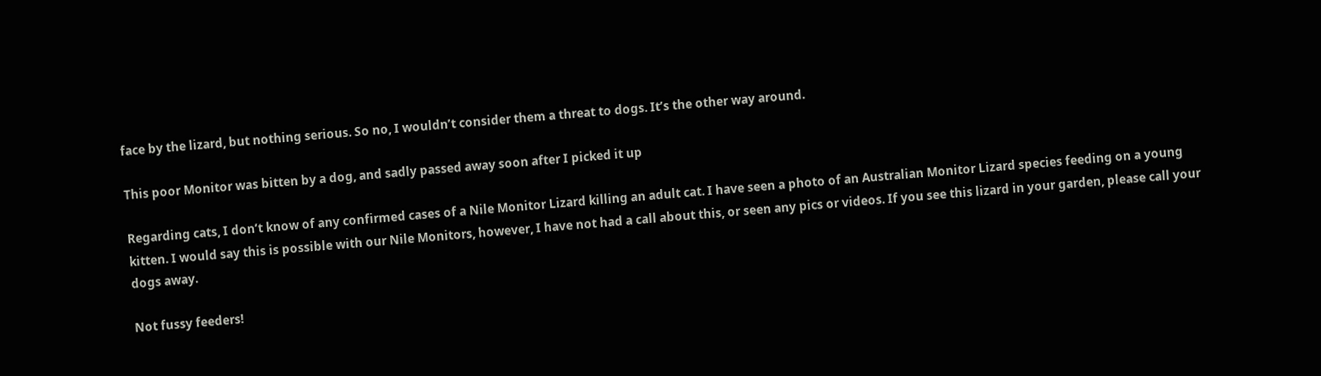face by the lizard, but nothing serious. So no, I wouldn’t consider them a threat to dogs. It’s the other way around.

This poor Monitor was bitten by a dog, and sadly passed away soon after I picked it up

Regarding cats, I don’t know of any confirmed cases of a Nile Monitor Lizard killing an adult cat. I have seen a photo of an Australian Monitor Lizard species feeding on a young kitten. I would say this is possible with our Nile Monitors, however, I have not had a call about this, or seen any pics or videos. If you see this lizard in your garden, please call your dogs away.

Not fussy feeders!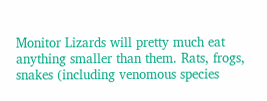Monitor Lizards will pretty much eat anything smaller than them. Rats, frogs, snakes (including venomous species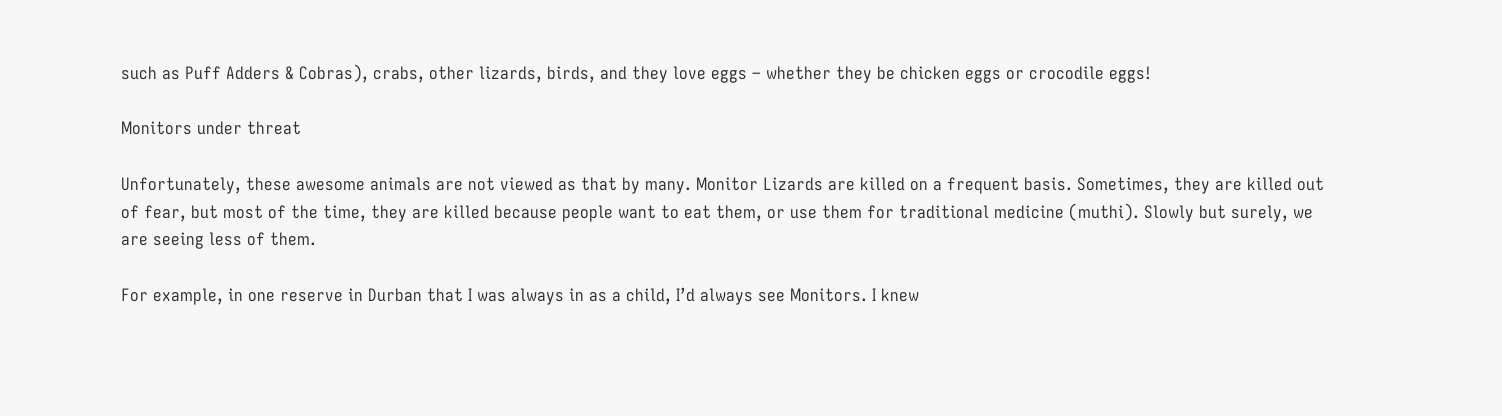such as Puff Adders & Cobras), crabs, other lizards, birds, and they love eggs – whether they be chicken eggs or crocodile eggs!

Monitors under threat

Unfortunately, these awesome animals are not viewed as that by many. Monitor Lizards are killed on a frequent basis. Sometimes, they are killed out of fear, but most of the time, they are killed because people want to eat them, or use them for traditional medicine (muthi). Slowly but surely, we are seeing less of them.

For example, in one reserve in Durban that I was always in as a child, I’d always see Monitors. I knew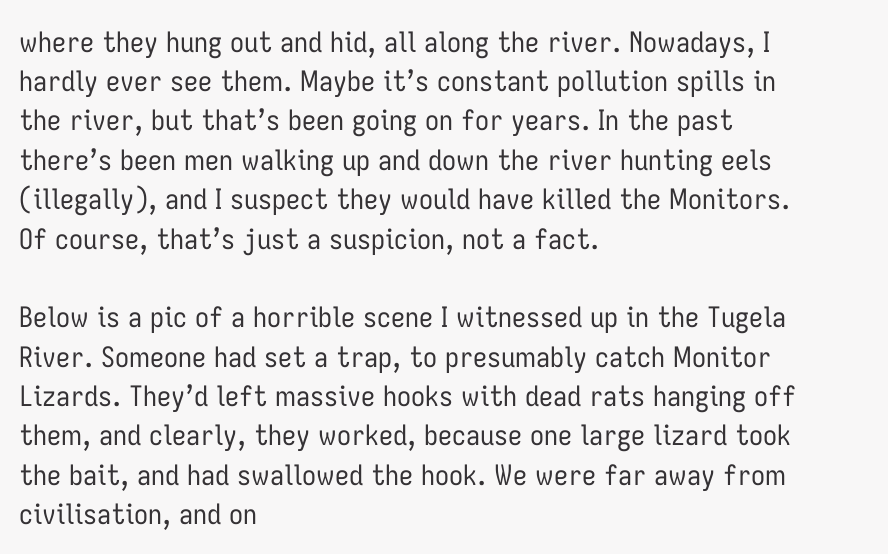where they hung out and hid, all along the river. Nowadays, I hardly ever see them. Maybe it’s constant pollution spills in the river, but that’s been going on for years. In the past there’s been men walking up and down the river hunting eels (illegally), and I suspect they would have killed the Monitors. Of course, that’s just a suspicion, not a fact.

Below is a pic of a horrible scene I witnessed up in the Tugela River. Someone had set a trap, to presumably catch Monitor Lizards. They’d left massive hooks with dead rats hanging off them, and clearly, they worked, because one large lizard took the bait, and had swallowed the hook. We were far away from civilisation, and on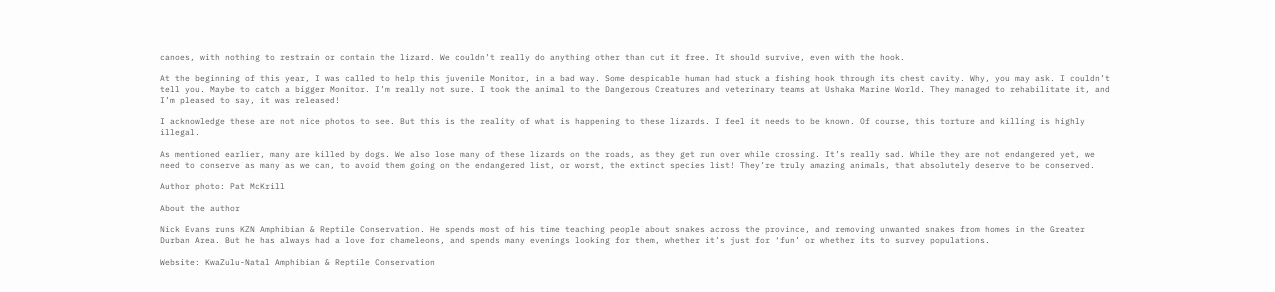canoes, with nothing to restrain or contain the lizard. We couldn’t really do anything other than cut it free. It should survive, even with the hook.

At the beginning of this year, I was called to help this juvenile Monitor, in a bad way. Some despicable human had stuck a fishing hook through its chest cavity. Why, you may ask. I couldn’t tell you. Maybe to catch a bigger Monitor. I’m really not sure. I took the animal to the Dangerous Creatures and veterinary teams at Ushaka Marine World. They managed to rehabilitate it, and I’m pleased to say, it was released!

I acknowledge these are not nice photos to see. But this is the reality of what is happening to these lizards. I feel it needs to be known. Of course, this torture and killing is highly illegal.

As mentioned earlier, many are killed by dogs. We also lose many of these lizards on the roads, as they get run over while crossing. It’s really sad. While they are not endangered yet, we need to conserve as many as we can, to avoid them going on the endangered list, or worst, the extinct species list! They’re truly amazing animals, that absolutely deserve to be conserved.

Author photo: Pat McKrill

About the author

Nick Evans runs KZN Amphibian & Reptile Conservation. He spends most of his time teaching people about snakes across the province, and removing unwanted snakes from homes in the Greater Durban Area. But he has always had a love for chameleons, and spends many evenings looking for them, whether it’s just for ‘fun’ or whether its to survey populations.

Website: KwaZulu-Natal Amphibian & Reptile Conservation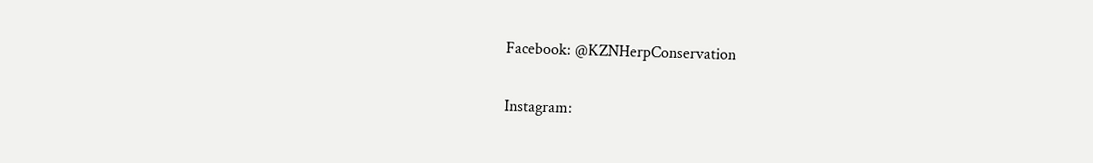Facebook: @KZNHerpConservation

Instagram: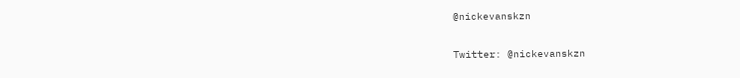@nickevanskzn

Twitter: @nickevanskzn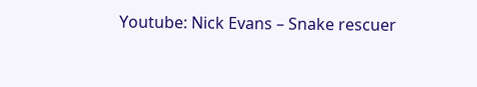Youtube: Nick Evans – Snake rescuer